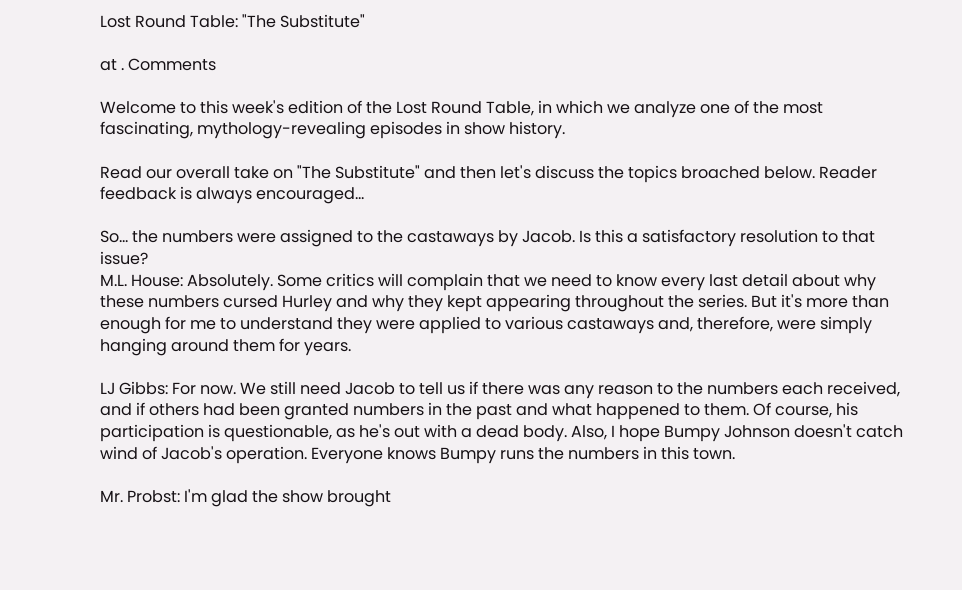Lost Round Table: "The Substitute"

at . Comments

Welcome to this week's edition of the Lost Round Table, in which we analyze one of the most fascinating, mythology-revealing episodes in show history.

Read our overall take on "The Substitute" and then let's discuss the topics broached below. Reader feedback is always encouraged...

So... the numbers were assigned to the castaways by Jacob. Is this a satisfactory resolution to that issue?
M.L. House: Absolutely. Some critics will complain that we need to know every last detail about why these numbers cursed Hurley and why they kept appearing throughout the series. But it's more than enough for me to understand they were applied to various castaways and, therefore, were simply hanging around them for years.

LJ Gibbs: For now. We still need Jacob to tell us if there was any reason to the numbers each received, and if others had been granted numbers in the past and what happened to them. Of course, his participation is questionable, as he's out with a dead body. Also, I hope Bumpy Johnson doesn't catch wind of Jacob's operation. Everyone knows Bumpy runs the numbers in this town.

Mr. Probst: I'm glad the show brought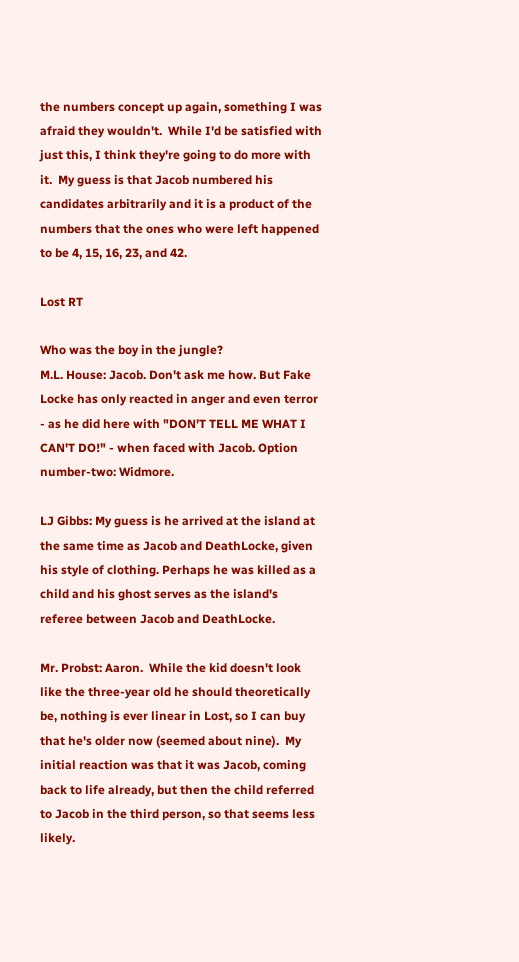the numbers concept up again, something I was afraid they wouldn't.  While I'd be satisfied with just this, I think they're going to do more with it.  My guess is that Jacob numbered his candidates arbitrarily and it is a product of the numbers that the ones who were left happened to be 4, 15, 16, 23, and 42.

Lost RT

Who was the boy in the jungle?
M.L. House: Jacob. Don't ask me how. But Fake Locke has only reacted in anger and even terror - as he did here with "DON'T TELL ME WHAT I CAN'T DO!" - when faced with Jacob. Option number-two: Widmore.

LJ Gibbs: My guess is he arrived at the island at the same time as Jacob and DeathLocke, given his style of clothing. Perhaps he was killed as a child and his ghost serves as the island's referee between Jacob and DeathLocke.

Mr. Probst: Aaron.  While the kid doesn't look like the three-year old he should theoretically be, nothing is ever linear in Lost, so I can buy that he's older now (seemed about nine).  My initial reaction was that it was Jacob, coming back to life already, but then the child referred to Jacob in the third person, so that seems less likely.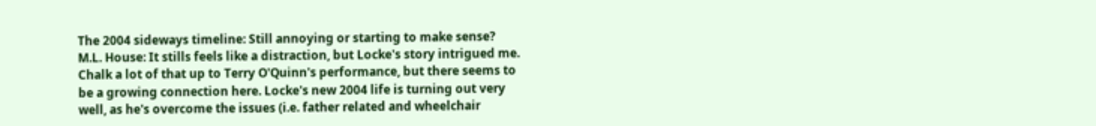The 2004 sideways timeline: Still annoying or starting to make sense?
M.L. House: It stills feels like a distraction, but Locke's story intrigued me. Chalk a lot of that up to Terry O'Quinn's performance, but there seems to be a growing connection here. Locke's new 2004 life is turning out very well, as he's overcome the issues (i.e. father related and wheelchair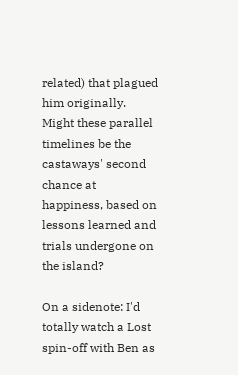related) that plagued him originally. Might these parallel timelines be the castaways' second chance at happiness, based on lessons learned and trials undergone on the island?

On a sidenote: I'd totally watch a Lost spin-off with Ben as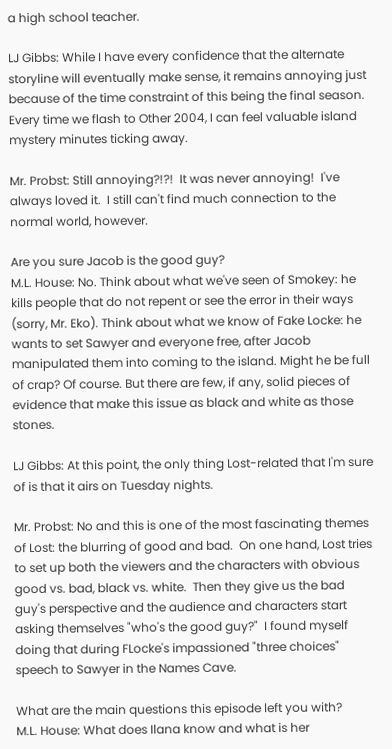a high school teacher.

LJ Gibbs: While I have every confidence that the alternate storyline will eventually make sense, it remains annoying just because of the time constraint of this being the final season. Every time we flash to Other 2004, I can feel valuable island mystery minutes ticking away.

Mr. Probst: Still annoying?!?!  It was never annoying!  I've always loved it.  I still can't find much connection to the normal world, however.

Are you sure Jacob is the good guy?
M.L. House: No. Think about what we've seen of Smokey: he kills people that do not repent or see the error in their ways (sorry, Mr. Eko). Think about what we know of Fake Locke: he wants to set Sawyer and everyone free, after Jacob manipulated them into coming to the island. Might he be full of crap? Of course. But there are few, if any, solid pieces of evidence that make this issue as black and white as those stones.

LJ Gibbs: At this point, the only thing Lost-related that I'm sure of is that it airs on Tuesday nights.

Mr. Probst: No and this is one of the most fascinating themes of Lost: the blurring of good and bad.  On one hand, Lost tries to set up both the viewers and the characters with obvious good vs. bad, black vs. white.  Then they give us the bad guy's perspective and the audience and characters start asking themselves "who's the good guy?"  I found myself doing that during FLocke's impassioned "three choices" speech to Sawyer in the Names Cave.

What are the main questions this episode left you with?
M.L. House: What does Ilana know and what is her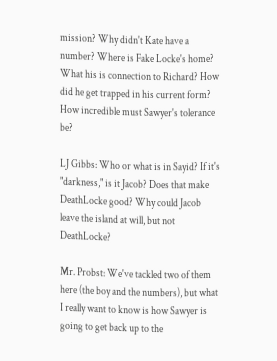mission? Why didn't Kate have a number? Where is Fake Locke's home? What his is connection to Richard? How did he get trapped in his current form? How incredible must Sawyer's tolerance be?

LJ Gibbs: Who or what is in Sayid? If it's "darkness," is it Jacob? Does that make DeathLocke good? Why could Jacob leave the island at will, but not DeathLocke?

Mr. Probst: We've tackled two of them here (the boy and the numbers), but what I really want to know is how Sawyer is going to get back up to the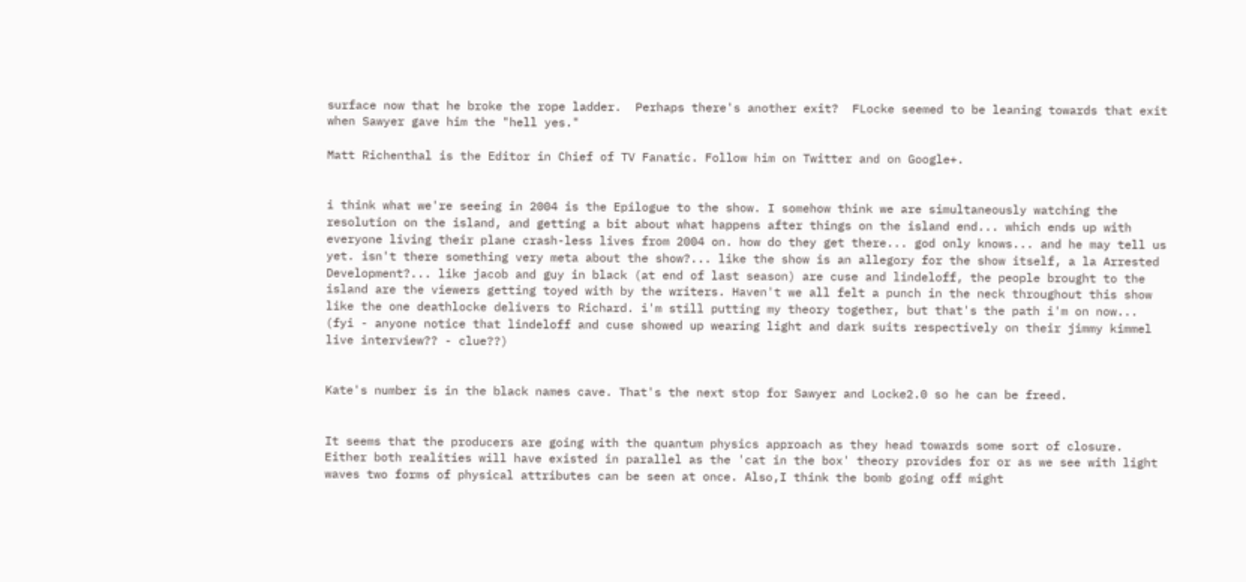surface now that he broke the rope ladder.  Perhaps there's another exit?  FLocke seemed to be leaning towards that exit when Sawyer gave him the "hell yes."

Matt Richenthal is the Editor in Chief of TV Fanatic. Follow him on Twitter and on Google+.


i think what we're seeing in 2004 is the Epilogue to the show. I somehow think we are simultaneously watching the resolution on the island, and getting a bit about what happens after things on the island end... which ends up with everyone living their plane crash-less lives from 2004 on. how do they get there... god only knows... and he may tell us yet. isn't there something very meta about the show?... like the show is an allegory for the show itself, a la Arrested Development?... like jacob and guy in black (at end of last season) are cuse and lindeloff, the people brought to the island are the viewers getting toyed with by the writers. Haven't we all felt a punch in the neck throughout this show like the one deathlocke delivers to Richard. i'm still putting my theory together, but that's the path i'm on now... (fyi - anyone notice that lindeloff and cuse showed up wearing light and dark suits respectively on their jimmy kimmel live interview?? - clue??)


Kate's number is in the black names cave. That's the next stop for Sawyer and Locke2.0 so he can be freed.


It seems that the producers are going with the quantum physics approach as they head towards some sort of closure. Either both realities will have existed in parallel as the 'cat in the box' theory provides for or as we see with light waves two forms of physical attributes can be seen at once. Also,I think the bomb going off might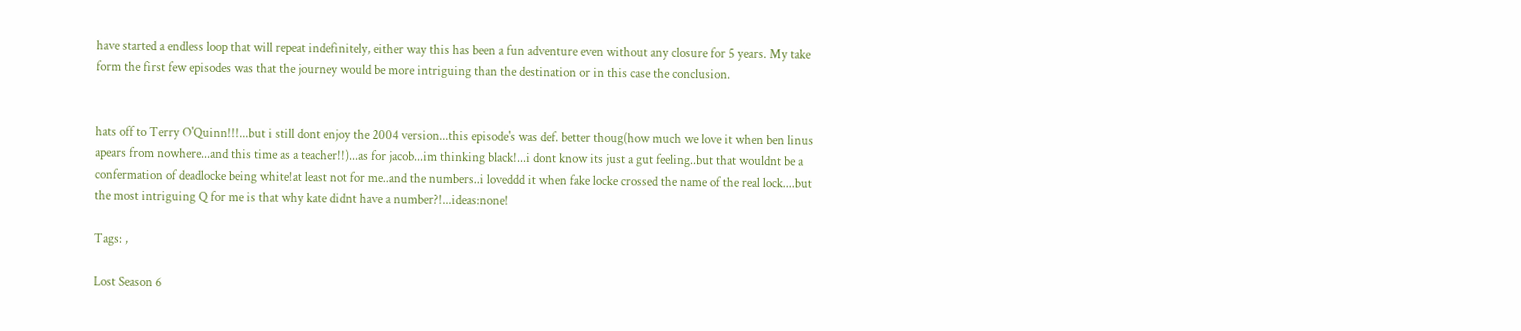have started a endless loop that will repeat indefinitely, either way this has been a fun adventure even without any closure for 5 years. My take form the first few episodes was that the journey would be more intriguing than the destination or in this case the conclusion.


hats off to Terry O'Quinn!!!...but i still dont enjoy the 2004 version...this episode's was def. better thoug(how much we love it when ben linus apears from nowhere...and this time as a teacher!!)...as for jacob...im thinking black!...i dont know its just a gut feeling..but that wouldnt be a confermation of deadlocke being white!at least not for me..and the numbers..i loveddd it when fake locke crossed the name of the real lock....but the most intriguing Q for me is that why kate didnt have a number?!...ideas:none!

Tags: ,

Lost Season 6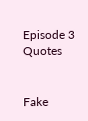Episode 3 Quotes


Fake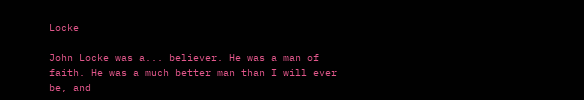Locke

John Locke was a... believer. He was a man of faith. He was a much better man than I will ever be, and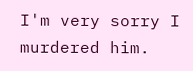I'm very sorry I murdered him.